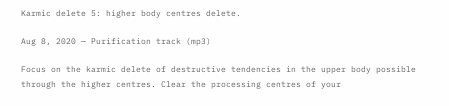Karmic delete 5: higher body centres delete.

Aug 8, 2020 — Purification track (mp3)

Focus on the karmic delete of destructive tendencies in the upper body possible through the higher centres. Clear the processing centres of your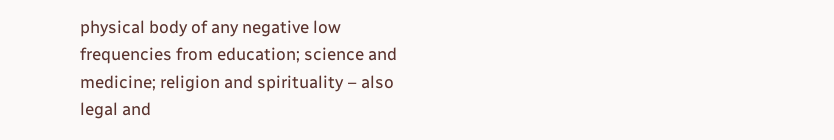physical body of any negative low frequencies from education; science and medicine; religion and spirituality – also legal and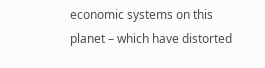economic systems on this planet – which have distorted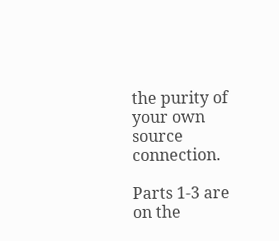the purity of your own source connection.

Parts 1-3 are on the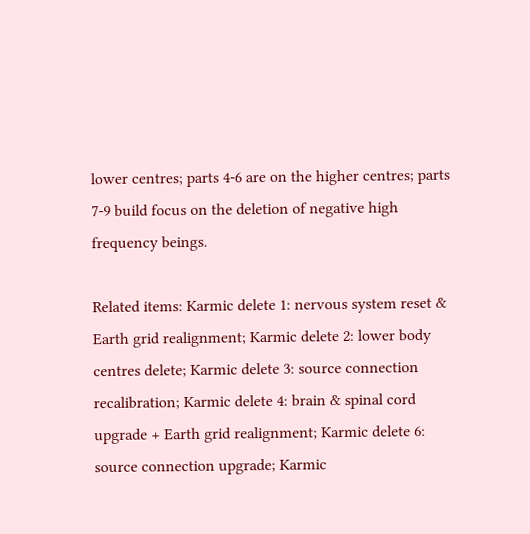lower centres; parts 4-6 are on the higher centres; parts 7-9 build focus on the deletion of negative high frequency beings.

Related items: Karmic delete 1: nervous system reset & Earth grid realignment; Karmic delete 2: lower body centres delete; Karmic delete 3: source connection recalibration; Karmic delete 4: brain & spinal cord upgrade + Earth grid realignment; Karmic delete 6: source connection upgrade; Karmic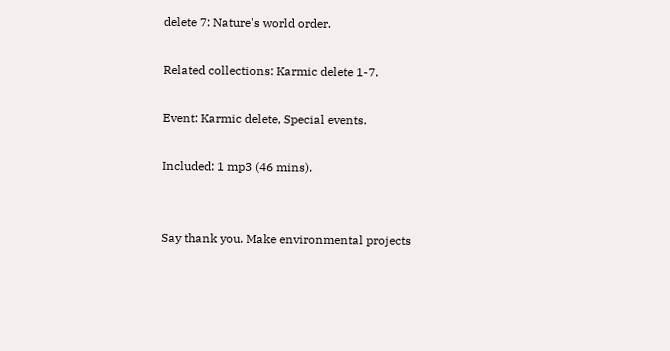delete 7: Nature's world order.

Related collections: Karmic delete 1-7.

Event: Karmic delete, Special events.

Included: 1 mp3 (46 mins).


Say thank you. Make environmental projects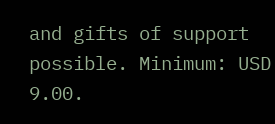and gifts of support possible. Minimum: USD 9.00.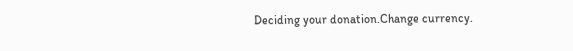Deciding your donation.Change currency.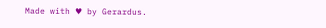Made with ♥ by Gerardus.